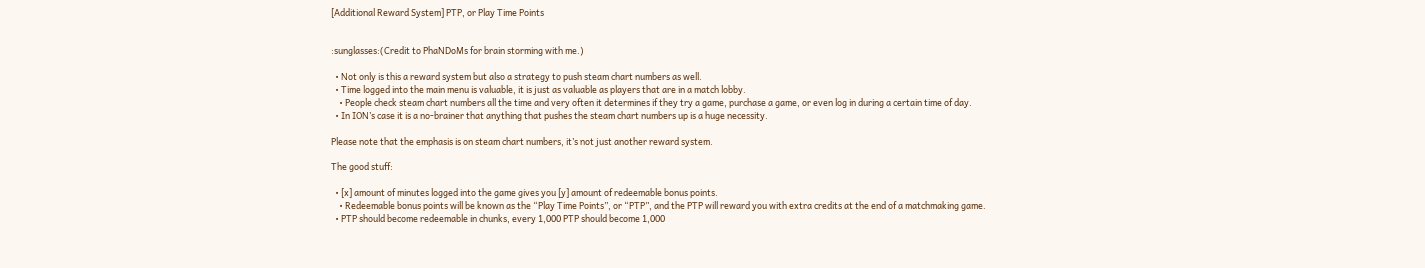[Additional Reward System] PTP, or Play Time Points


:sunglasses:(Credit to PhaNDoMs for brain storming with me.)

  • Not only is this a reward system but also a strategy to push steam chart numbers as well.
  • Time logged into the main menu is valuable, it is just as valuable as players that are in a match lobby.
    • People check steam chart numbers all the time and very often it determines if they try a game, purchase a game, or even log in during a certain time of day.
  • In ION’s case it is a no-brainer that anything that pushes the steam chart numbers up is a huge necessity.

Please note that the emphasis is on steam chart numbers, it’s not just another reward system.

The good stuff:

  • [x] amount of minutes logged into the game gives you [y] amount of redeemable bonus points.
    • Redeemable bonus points will be known as the “Play Time Points”, or “PTP”, and the PTP will reward you with extra credits at the end of a matchmaking game.
  • PTP should become redeemable in chunks, every 1,000 PTP should become 1,000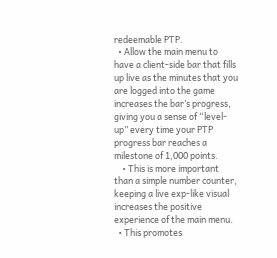redeemable PTP.
  • Allow the main menu to have a client-side bar that fills up live as the minutes that you are logged into the game increases the bar’s progress, giving you a sense of “level-up” every time your PTP progress bar reaches a milestone of 1,000 points.
    • This is more important than a simple number counter, keeping a live exp-like visual increases the positive experience of the main menu.
  • This promotes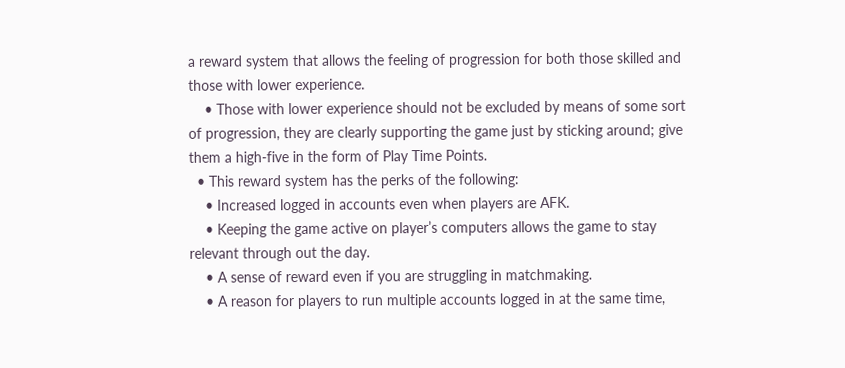a reward system that allows the feeling of progression for both those skilled and those with lower experience.
    • Those with lower experience should not be excluded by means of some sort of progression, they are clearly supporting the game just by sticking around; give them a high-five in the form of Play Time Points.
  • This reward system has the perks of the following:
    • Increased logged in accounts even when players are AFK.
    • Keeping the game active on player’s computers allows the game to stay relevant through out the day.
    • A sense of reward even if you are struggling in matchmaking.
    • A reason for players to run multiple accounts logged in at the same time,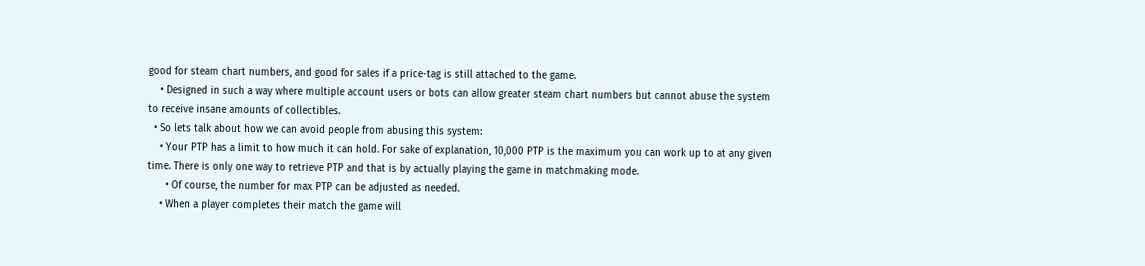good for steam chart numbers, and good for sales if a price-tag is still attached to the game.
    • Designed in such a way where multiple account users or bots can allow greater steam chart numbers but cannot abuse the system to receive insane amounts of collectibles.
  • So lets talk about how we can avoid people from abusing this system:
    • Your PTP has a limit to how much it can hold. For sake of explanation, 10,000 PTP is the maximum you can work up to at any given time. There is only one way to retrieve PTP and that is by actually playing the game in matchmaking mode.
      • Of course, the number for max PTP can be adjusted as needed.
    • When a player completes their match the game will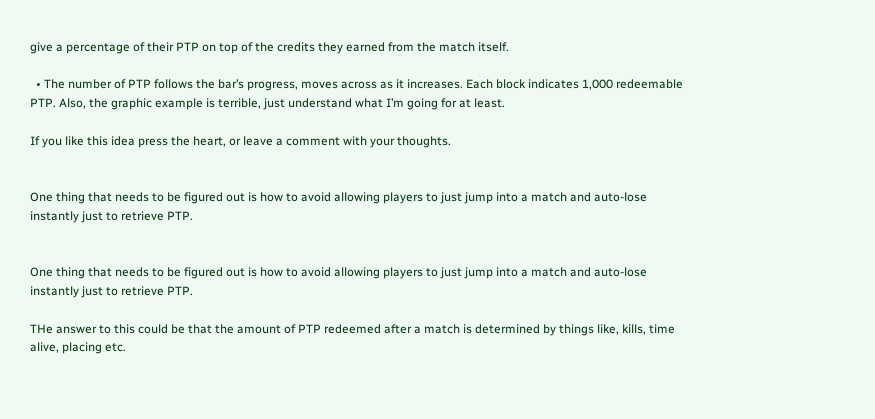give a percentage of their PTP on top of the credits they earned from the match itself.

  • The number of PTP follows the bar’s progress, moves across as it increases. Each block indicates 1,000 redeemable PTP. Also, the graphic example is terrible, just understand what I’m going for at least.

If you like this idea press the heart, or leave a comment with your thoughts.


One thing that needs to be figured out is how to avoid allowing players to just jump into a match and auto-lose instantly just to retrieve PTP.


One thing that needs to be figured out is how to avoid allowing players to just jump into a match and auto-lose instantly just to retrieve PTP.

THe answer to this could be that the amount of PTP redeemed after a match is determined by things like, kills, time alive, placing etc.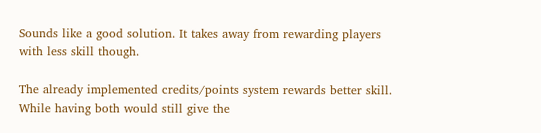Sounds like a good solution. It takes away from rewarding players with less skill though.

The already implemented credits/points system rewards better skill. While having both would still give the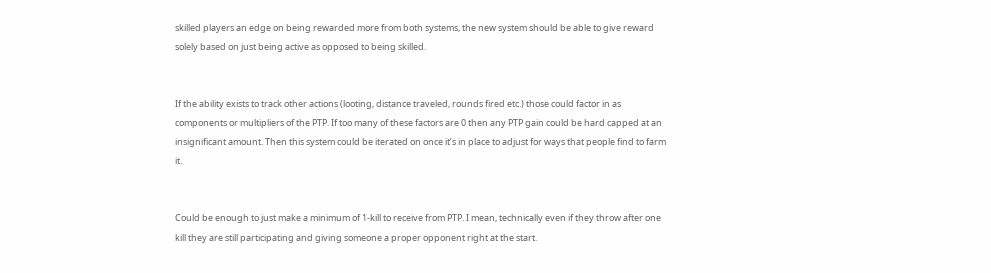skilled players an edge on being rewarded more from both systems, the new system should be able to give reward solely based on just being active as opposed to being skilled.


If the ability exists to track other actions (looting, distance traveled, rounds fired etc.) those could factor in as components or multipliers of the PTP. If too many of these factors are 0 then any PTP gain could be hard capped at an insignificant amount. Then this system could be iterated on once it’s in place to adjust for ways that people find to farm it.


Could be enough to just make a minimum of 1-kill to receive from PTP. I mean, technically even if they throw after one kill they are still participating and giving someone a proper opponent right at the start.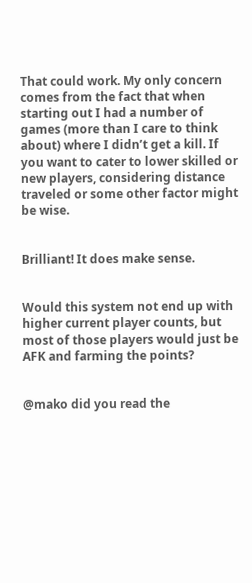That could work. My only concern comes from the fact that when starting out I had a number of games (more than I care to think about) where I didn’t get a kill. If you want to cater to lower skilled or new players, considering distance traveled or some other factor might be wise.


Brilliant! It does make sense.


Would this system not end up with higher current player counts, but most of those players would just be AFK and farming the points?


@mako did you read the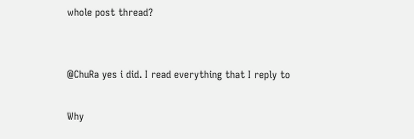whole post thread?


@ChuRa yes i did. I read everything that I reply to

Why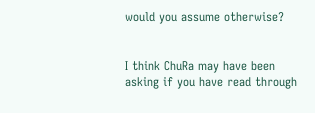would you assume otherwise?


I think ChuRa may have been asking if you have read through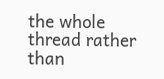the whole thread rather than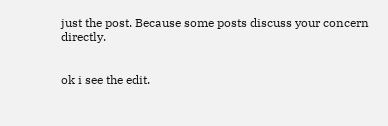just the post. Because some posts discuss your concern directly.


ok i see the edit.